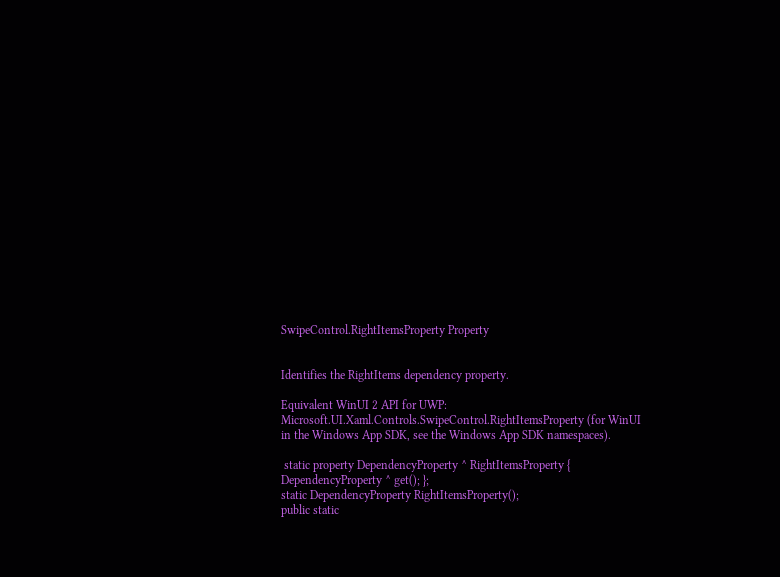SwipeControl.RightItemsProperty Property


Identifies the RightItems dependency property.

Equivalent WinUI 2 API for UWP: Microsoft.UI.Xaml.Controls.SwipeControl.RightItemsProperty (for WinUI in the Windows App SDK, see the Windows App SDK namespaces).

 static property DependencyProperty ^ RightItemsProperty { DependencyProperty ^ get(); };
static DependencyProperty RightItemsProperty();
public static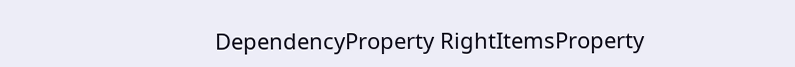DependencyProperty RightItemsProperty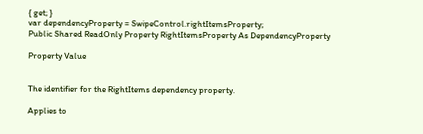{ get; }
var dependencyProperty = SwipeControl.rightItemsProperty;
Public Shared ReadOnly Property RightItemsProperty As DependencyProperty

Property Value


The identifier for the RightItems dependency property.

Applies to